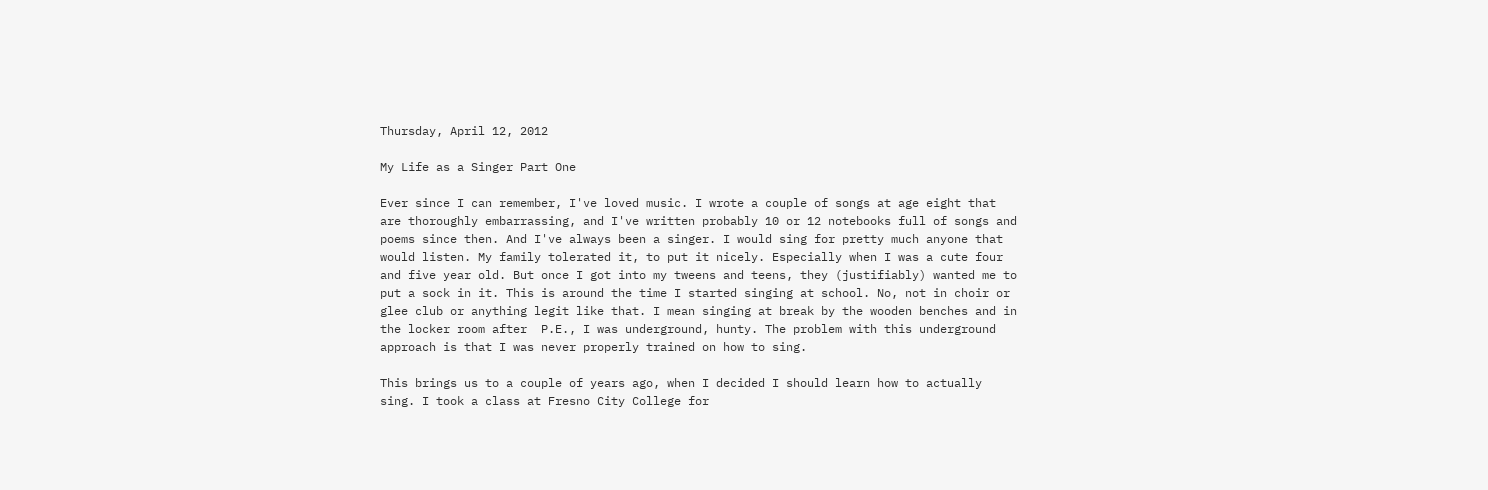Thursday, April 12, 2012

My Life as a Singer Part One

Ever since I can remember, I've loved music. I wrote a couple of songs at age eight that are thoroughly embarrassing, and I've written probably 10 or 12 notebooks full of songs and poems since then. And I've always been a singer. I would sing for pretty much anyone that would listen. My family tolerated it, to put it nicely. Especially when I was a cute four and five year old. But once I got into my tweens and teens, they (justifiably) wanted me to put a sock in it. This is around the time I started singing at school. No, not in choir or glee club or anything legit like that. I mean singing at break by the wooden benches and in the locker room after  P.E., I was underground, hunty. The problem with this underground approach is that I was never properly trained on how to sing.

This brings us to a couple of years ago, when I decided I should learn how to actually sing. I took a class at Fresno City College for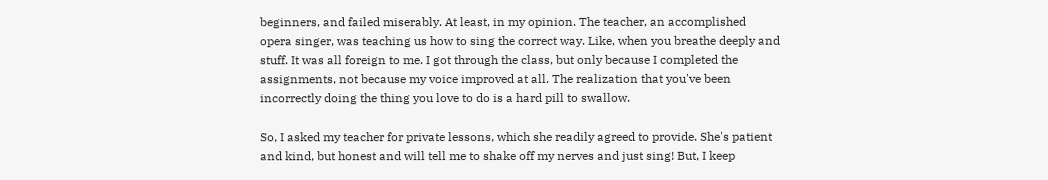beginners, and failed miserably. At least, in my opinion. The teacher, an accomplished opera singer, was teaching us how to sing the correct way. Like, when you breathe deeply and stuff. It was all foreign to me. I got through the class, but only because I completed the assignments, not because my voice improved at all. The realization that you've been incorrectly doing the thing you love to do is a hard pill to swallow.

So, I asked my teacher for private lessons, which she readily agreed to provide. She's patient and kind, but honest and will tell me to shake off my nerves and just sing! But, I keep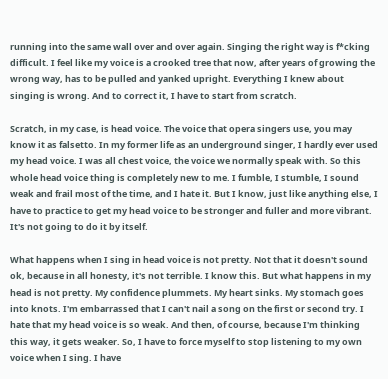running into the same wall over and over again. Singing the right way is f*cking difficult. I feel like my voice is a crooked tree that now, after years of growing the wrong way, has to be pulled and yanked upright. Everything I knew about singing is wrong. And to correct it, I have to start from scratch.

Scratch, in my case, is head voice. The voice that opera singers use, you may know it as falsetto. In my former life as an underground singer, I hardly ever used my head voice. I was all chest voice, the voice we normally speak with. So this whole head voice thing is completely new to me. I fumble, I stumble, I sound weak and frail most of the time, and I hate it. But I know, just like anything else, I have to practice to get my head voice to be stronger and fuller and more vibrant. It's not going to do it by itself.

What happens when I sing in head voice is not pretty. Not that it doesn't sound ok, because in all honesty, it's not terrible. I know this. But what happens in my head is not pretty. My confidence plummets. My heart sinks. My stomach goes into knots. I'm embarrassed that I can't nail a song on the first or second try. I hate that my head voice is so weak. And then, of course, because I'm thinking this way, it gets weaker. So, I have to force myself to stop listening to my own voice when I sing. I have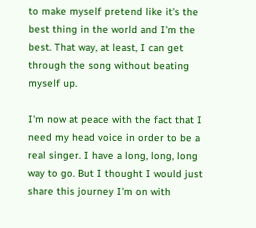to make myself pretend like it's the best thing in the world and I'm the best. That way, at least, I can get through the song without beating myself up.

I'm now at peace with the fact that I need my head voice in order to be a real singer. I have a long, long, long way to go. But I thought I would just share this journey I'm on with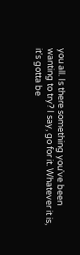you all. Is there something you've been wanting to try? I say, go for it. Whatever it is, it's gotta be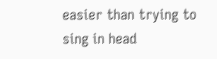easier than trying to sing in head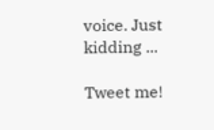voice. Just kidding ...

Tweet me!